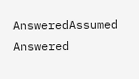AnsweredAssumed Answered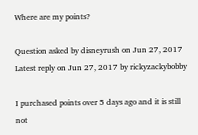Where are my points?

Question asked by disneyrush on Jun 27, 2017
Latest reply on Jun 27, 2017 by rickyzackybobby

I purchased points over 5 days ago and it is still not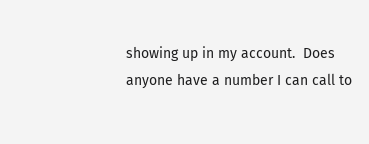showing up in my account.  Does anyone have a number I can call to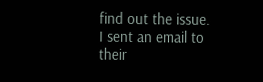find out the issue.  I sent an email to their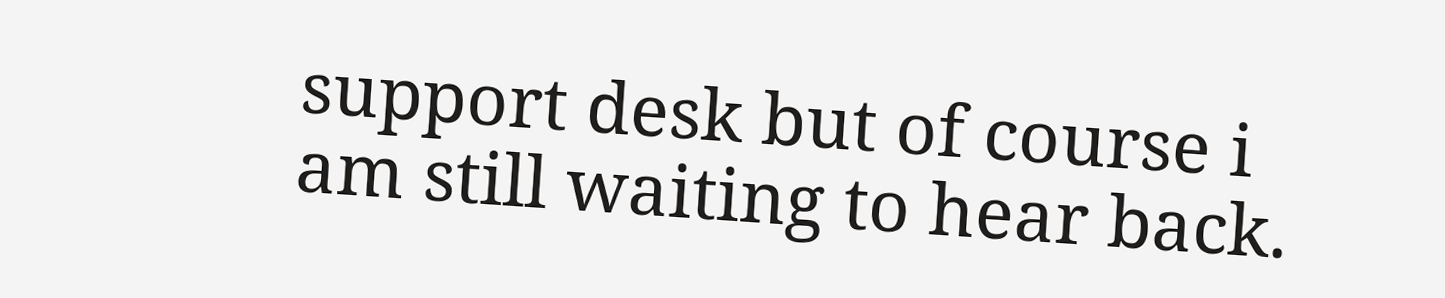support desk but of course i am still waiting to hear back.